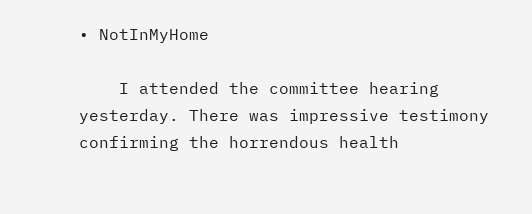• NotInMyHome

    I attended the committee hearing yesterday. There was impressive testimony confirming the horrendous health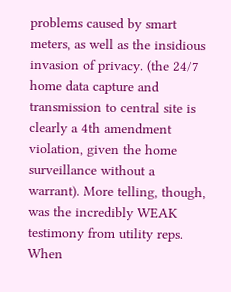problems caused by smart meters, as well as the insidious invasion of privacy. (the 24/7 home data capture and transmission to central site is clearly a 4th amendment violation, given the home surveillance without a warrant). More telling, though, was the incredibly WEAK testimony from utility reps. When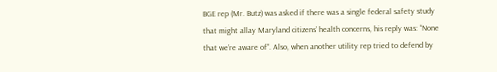BGE rep (Mr. Butz) was asked if there was a single federal safety study that might allay Maryland citizens’ health concerns, his reply was: “None that we’re aware of”. Also, when another utility rep tried to defend by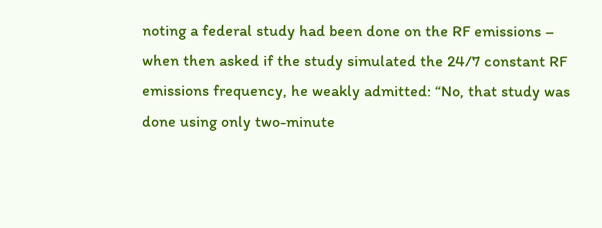noting a federal study had been done on the RF emissions – when then asked if the study simulated the 24/7 constant RF emissions frequency, he weakly admitted: “No, that study was done using only two-minute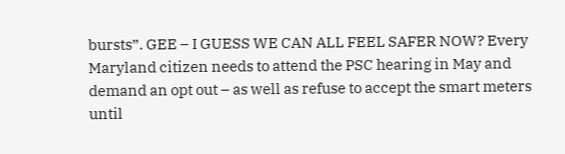bursts”. GEE – I GUESS WE CAN ALL FEEL SAFER NOW? Every Maryland citizen needs to attend the PSC hearing in May and demand an opt out – as well as refuse to accept the smart meters until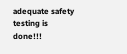adequate safety testing is done!!!